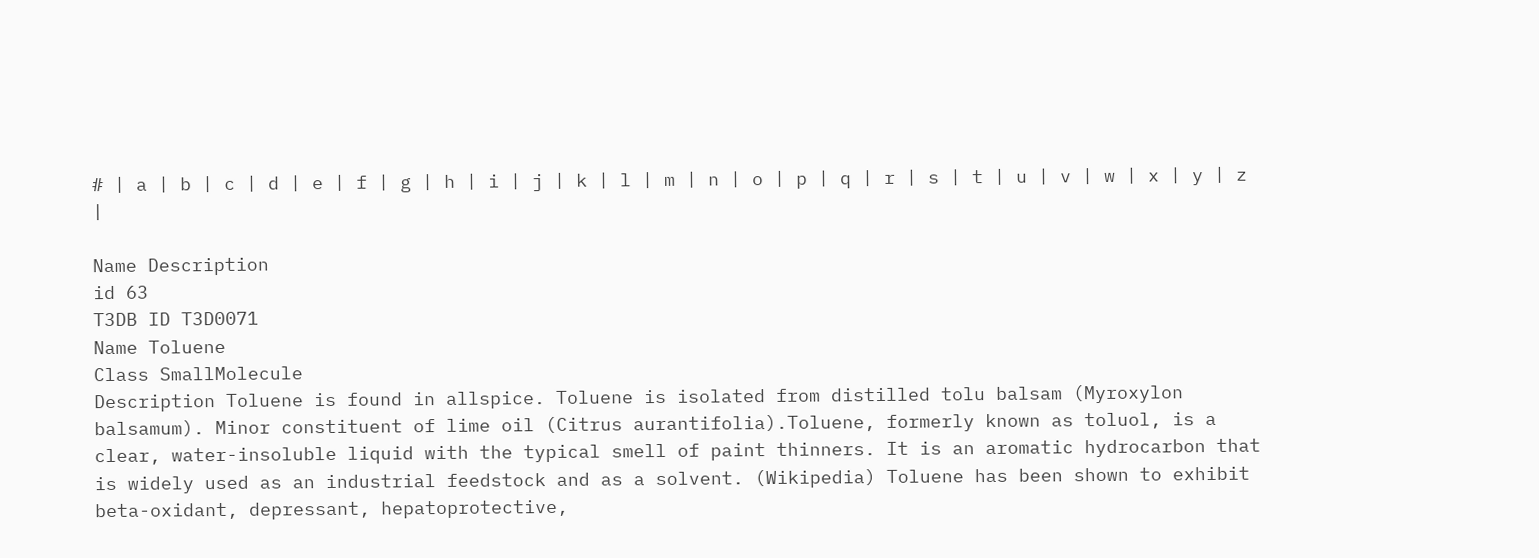# | a | b | c | d | e | f | g | h | i | j | k | l | m | n | o | p | q | r | s | t | u | v | w | x | y | z |

Name Description
id 63
T3DB ID T3D0071
Name Toluene
Class SmallMolecule
Description Toluene is found in allspice. Toluene is isolated from distilled tolu balsam (Myroxylon balsamum). Minor constituent of lime oil (Citrus aurantifolia).Toluene, formerly known as toluol, is a clear, water-insoluble liquid with the typical smell of paint thinners. It is an aromatic hydrocarbon that is widely used as an industrial feedstock and as a solvent. (Wikipedia) Toluene has been shown to exhibit beta-oxidant, depressant, hepatoprotective,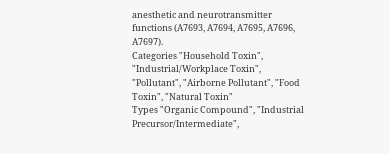anesthetic and neurotransmitter functions (A7693, A7694, A7695, A7696, A7697).
Categories "Household Toxin", "Industrial/Workplace Toxin", "Pollutant", "Airborne Pollutant", "Food Toxin", "Natural Toxin"
Types "Organic Compound", "Industrial Precursor/Intermediate",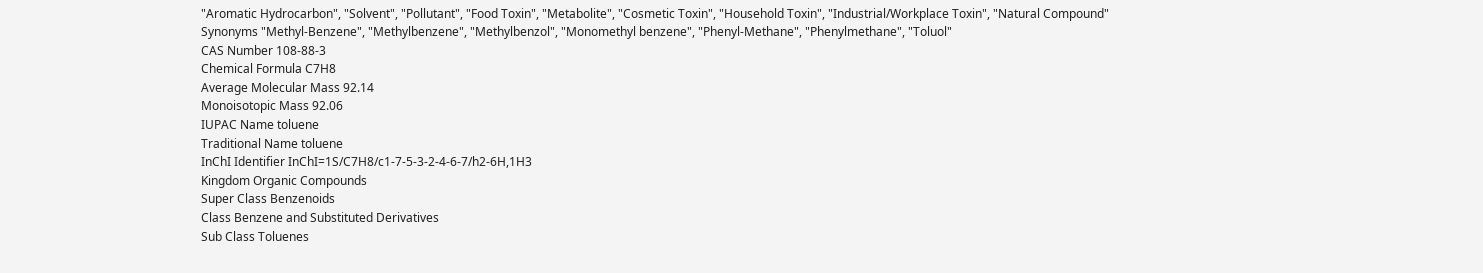"Aromatic Hydrocarbon", "Solvent", "Pollutant", "Food Toxin", "Metabolite", "Cosmetic Toxin", "Household Toxin", "Industrial/Workplace Toxin", "Natural Compound"
Synonyms "Methyl-Benzene", "Methylbenzene", "Methylbenzol", "Monomethyl benzene", "Phenyl-Methane", "Phenylmethane", "Toluol"
CAS Number 108-88-3
Chemical Formula C7H8
Average Molecular Mass 92.14
Monoisotopic Mass 92.06
IUPAC Name toluene
Traditional Name toluene
InChI Identifier InChI=1S/C7H8/c1-7-5-3-2-4-6-7/h2-6H,1H3
Kingdom Organic Compounds
Super Class Benzenoids
Class Benzene and Substituted Derivatives
Sub Class Toluenes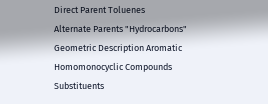Direct Parent Toluenes
Alternate Parents "Hydrocarbons"
Geometric Description Aromatic Homomonocyclic Compounds
Substituents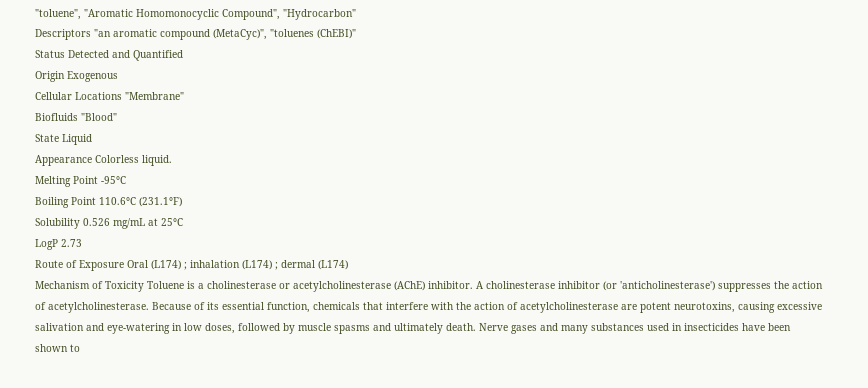"toluene", "Aromatic Homomonocyclic Compound", "Hydrocarbon"
Descriptors "an aromatic compound (MetaCyc)", "toluenes (ChEBI)"
Status Detected and Quantified
Origin Exogenous
Cellular Locations "Membrane"
Biofluids "Blood"
State Liquid
Appearance Colorless liquid.
Melting Point -95°C
Boiling Point 110.6°C (231.1°F)
Solubility 0.526 mg/mL at 25°C
LogP 2.73
Route of Exposure Oral (L174) ; inhalation (L174) ; dermal (L174)
Mechanism of Toxicity Toluene is a cholinesterase or acetylcholinesterase (AChE) inhibitor. A cholinesterase inhibitor (or 'anticholinesterase') suppresses the action of acetylcholinesterase. Because of its essential function, chemicals that interfere with the action of acetylcholinesterase are potent neurotoxins, causing excessive salivation and eye-watering in low doses, followed by muscle spasms and ultimately death. Nerve gases and many substances used in insecticides have been shown to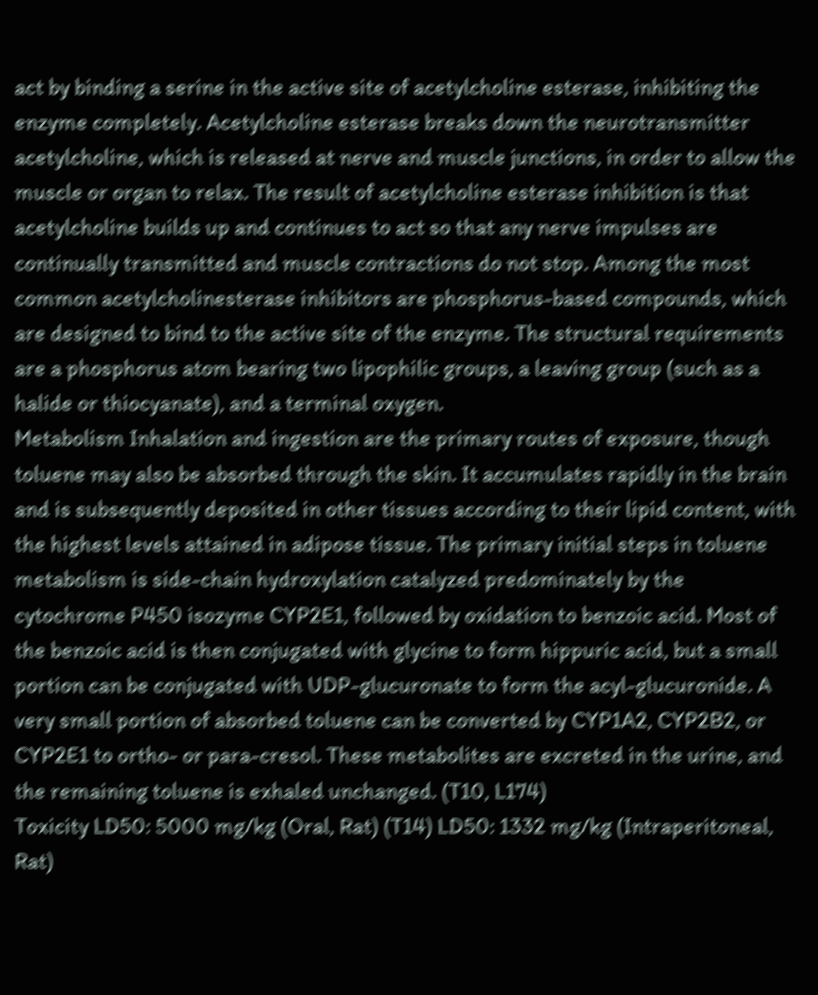act by binding a serine in the active site of acetylcholine esterase, inhibiting the enzyme completely. Acetylcholine esterase breaks down the neurotransmitter acetylcholine, which is released at nerve and muscle junctions, in order to allow the muscle or organ to relax. The result of acetylcholine esterase inhibition is that acetylcholine builds up and continues to act so that any nerve impulses are continually transmitted and muscle contractions do not stop. Among the most common acetylcholinesterase inhibitors are phosphorus-based compounds, which are designed to bind to the active site of the enzyme. The structural requirements are a phosphorus atom bearing two lipophilic groups, a leaving group (such as a halide or thiocyanate), and a terminal oxygen.
Metabolism Inhalation and ingestion are the primary routes of exposure, though toluene may also be absorbed through the skin. It accumulates rapidly in the brain and is subsequently deposited in other tissues according to their lipid content, with the highest levels attained in adipose tissue. The primary initial steps in toluene metabolism is side-chain hydroxylation catalyzed predominately by the cytochrome P450 isozyme CYP2E1, followed by oxidation to benzoic acid. Most of the benzoic acid is then conjugated with glycine to form hippuric acid, but a small portion can be conjugated with UDP-glucuronate to form the acyl-glucuronide. A very small portion of absorbed toluene can be converted by CYP1A2, CYP2B2, or CYP2E1 to ortho- or para-cresol. These metabolites are excreted in the urine, and the remaining toluene is exhaled unchanged. (T10, L174)
Toxicity LD50: 5000 mg/kg (Oral, Rat) (T14) LD50: 1332 mg/kg (Intraperitoneal, Rat)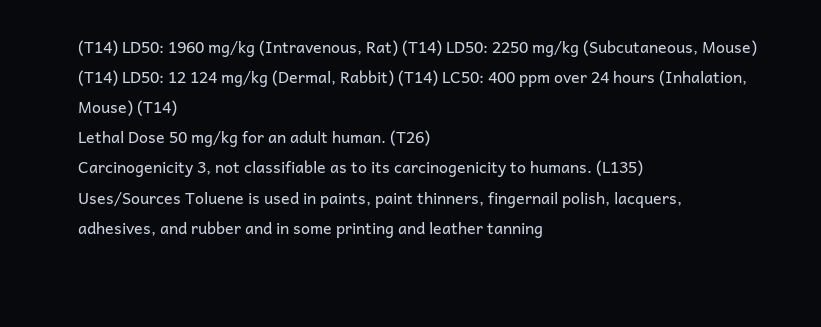(T14) LD50: 1960 mg/kg (Intravenous, Rat) (T14) LD50: 2250 mg/kg (Subcutaneous, Mouse) (T14) LD50: 12 124 mg/kg (Dermal, Rabbit) (T14) LC50: 400 ppm over 24 hours (Inhalation, Mouse) (T14)
Lethal Dose 50 mg/kg for an adult human. (T26)
Carcinogenicity 3, not classifiable as to its carcinogenicity to humans. (L135)
Uses/Sources Toluene is used in paints, paint thinners, fingernail polish, lacquers, adhesives, and rubber and in some printing and leather tanning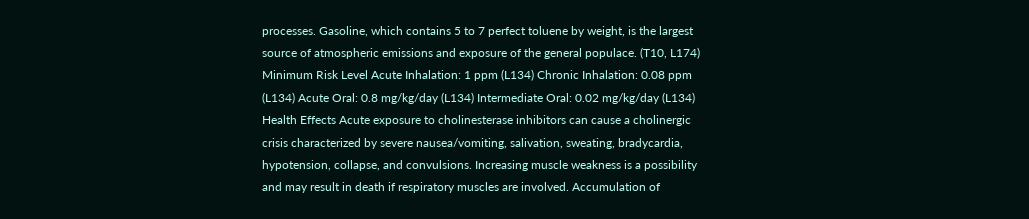processes. Gasoline, which contains 5 to 7 perfect toluene by weight, is the largest source of atmospheric emissions and exposure of the general populace. (T10, L174)
Minimum Risk Level Acute Inhalation: 1 ppm (L134) Chronic Inhalation: 0.08 ppm (L134) Acute Oral: 0.8 mg/kg/day (L134) Intermediate Oral: 0.02 mg/kg/day (L134)
Health Effects Acute exposure to cholinesterase inhibitors can cause a cholinergic crisis characterized by severe nausea/vomiting, salivation, sweating, bradycardia, hypotension, collapse, and convulsions. Increasing muscle weakness is a possibility and may result in death if respiratory muscles are involved. Accumulation of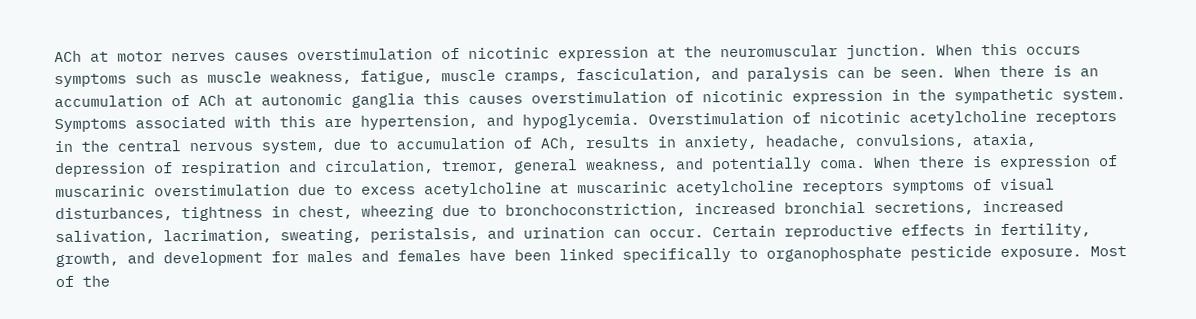ACh at motor nerves causes overstimulation of nicotinic expression at the neuromuscular junction. When this occurs symptoms such as muscle weakness, fatigue, muscle cramps, fasciculation, and paralysis can be seen. When there is an accumulation of ACh at autonomic ganglia this causes overstimulation of nicotinic expression in the sympathetic system. Symptoms associated with this are hypertension, and hypoglycemia. Overstimulation of nicotinic acetylcholine receptors in the central nervous system, due to accumulation of ACh, results in anxiety, headache, convulsions, ataxia, depression of respiration and circulation, tremor, general weakness, and potentially coma. When there is expression of muscarinic overstimulation due to excess acetylcholine at muscarinic acetylcholine receptors symptoms of visual disturbances, tightness in chest, wheezing due to bronchoconstriction, increased bronchial secretions, increased salivation, lacrimation, sweating, peristalsis, and urination can occur. Certain reproductive effects in fertility, growth, and development for males and females have been linked specifically to organophosphate pesticide exposure. Most of the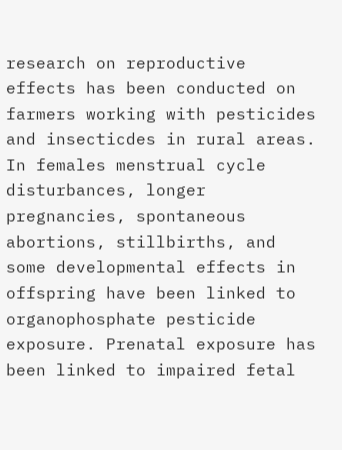research on reproductive effects has been conducted on farmers working with pesticides and insecticdes in rural areas. In females menstrual cycle disturbances, longer pregnancies, spontaneous abortions, stillbirths, and some developmental effects in offspring have been linked to organophosphate pesticide exposure. Prenatal exposure has been linked to impaired fetal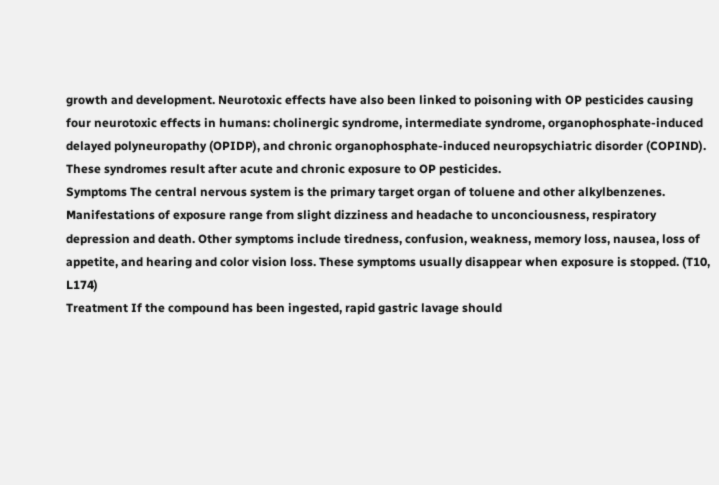growth and development. Neurotoxic effects have also been linked to poisoning with OP pesticides causing four neurotoxic effects in humans: cholinergic syndrome, intermediate syndrome, organophosphate-induced delayed polyneuropathy (OPIDP), and chronic organophosphate-induced neuropsychiatric disorder (COPIND). These syndromes result after acute and chronic exposure to OP pesticides.
Symptoms The central nervous system is the primary target organ of toluene and other alkylbenzenes. Manifestations of exposure range from slight dizziness and headache to unconciousness, respiratory depression and death. Other symptoms include tiredness, confusion, weakness, memory loss, nausea, loss of appetite, and hearing and color vision loss. These symptoms usually disappear when exposure is stopped. (T10, L174)
Treatment If the compound has been ingested, rapid gastric lavage should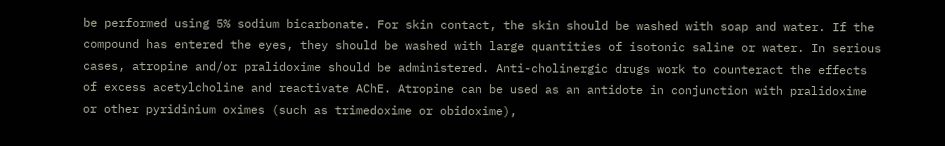be performed using 5% sodium bicarbonate. For skin contact, the skin should be washed with soap and water. If the compound has entered the eyes, they should be washed with large quantities of isotonic saline or water. In serious cases, atropine and/or pralidoxime should be administered. Anti-cholinergic drugs work to counteract the effects of excess acetylcholine and reactivate AChE. Atropine can be used as an antidote in conjunction with pralidoxime or other pyridinium oximes (such as trimedoxime or obidoxime),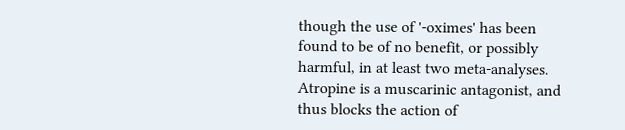though the use of '-oximes' has been found to be of no benefit, or possibly harmful, in at least two meta-analyses. Atropine is a muscarinic antagonist, and thus blocks the action of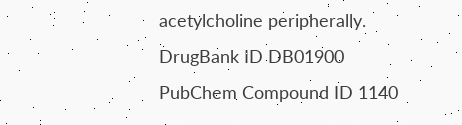acetylcholine peripherally.
DrugBank ID DB01900
PubChem Compound ID 1140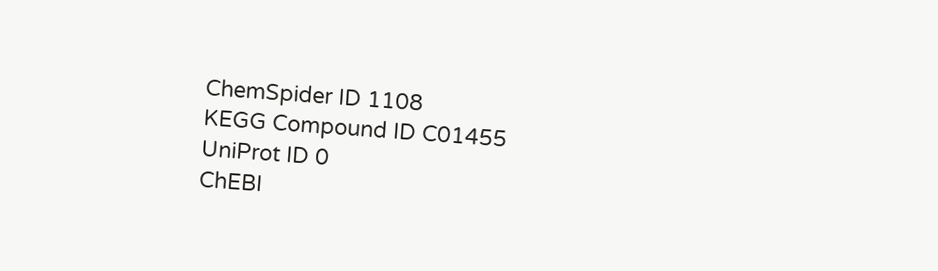ChemSpider ID 1108
KEGG Compound ID C01455
UniProt ID 0
ChEBI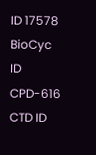ID 17578
BioCyc ID CPD-616
CTD ID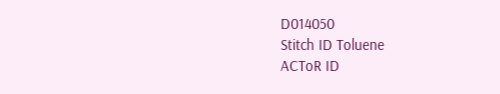D014050
Stitch ID Toluene
ACToR ID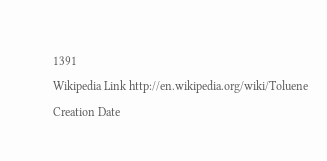1391
Wikipedia Link http://en.wikipedia.org/wiki/Toluene
Creation Date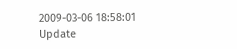2009-03-06 18:58:01
Update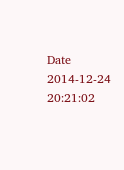Date 2014-12-24 20:21:02